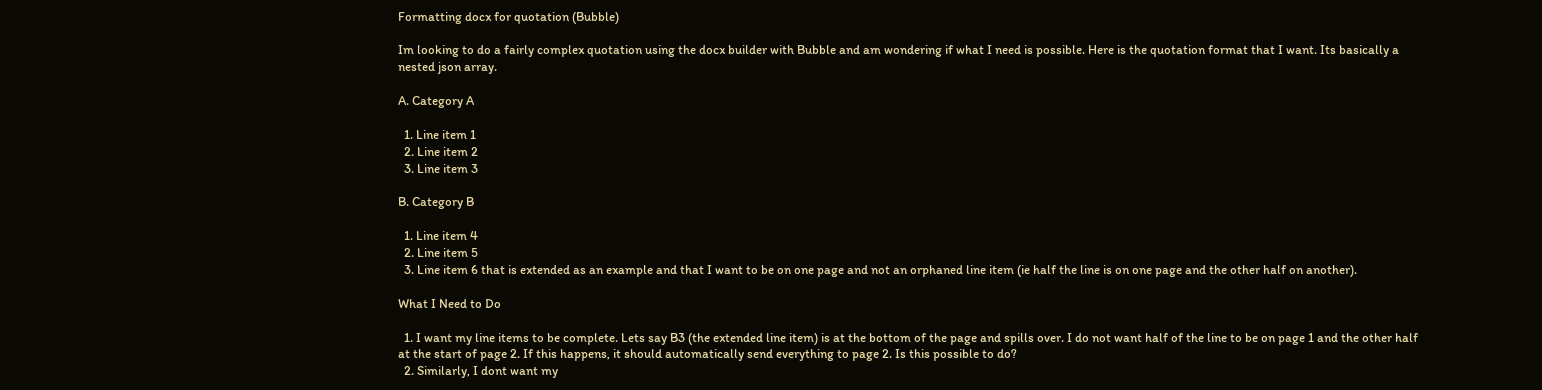Formatting docx for quotation (Bubble)

Im looking to do a fairly complex quotation using the docx builder with Bubble and am wondering if what I need is possible. Here is the quotation format that I want. Its basically a nested json array.

A. Category A

  1. Line item 1
  2. Line item 2
  3. Line item 3

B. Category B

  1. Line item 4
  2. Line item 5
  3. Line item 6 that is extended as an example and that I want to be on one page and not an orphaned line item (ie half the line is on one page and the other half on another).

What I Need to Do

  1. I want my line items to be complete. Lets say B3 (the extended line item) is at the bottom of the page and spills over. I do not want half of the line to be on page 1 and the other half at the start of page 2. If this happens, it should automatically send everything to page 2. Is this possible to do?
  2. Similarly, I dont want my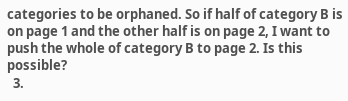categories to be orphaned. So if half of category B is on page 1 and the other half is on page 2, I want to push the whole of category B to page 2. Is this possible?
  3.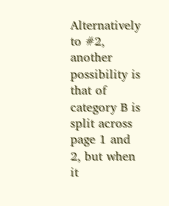Alternatively to #2, another possibility is that of category B is split across page 1 and 2, but when it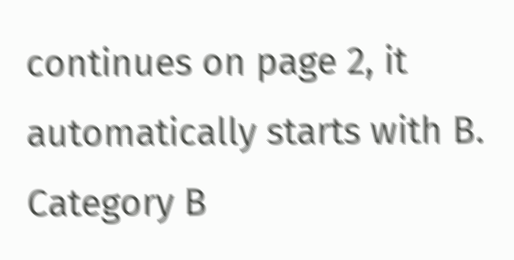continues on page 2, it automatically starts with B. Category B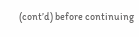(cont’d) before continuing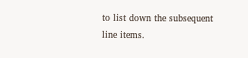to list down the subsequent line items.